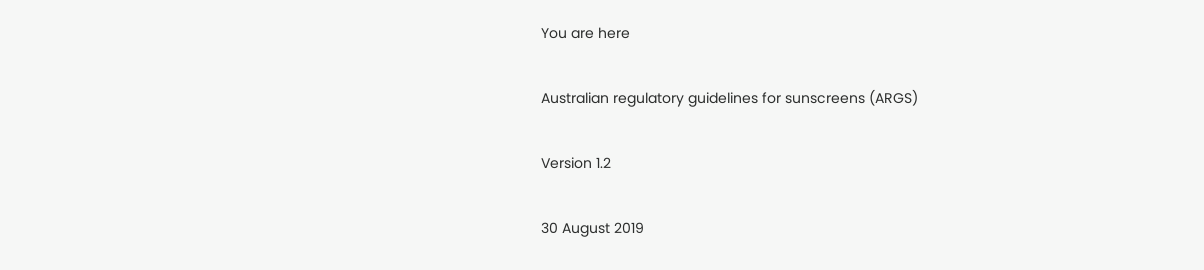You are here

Australian regulatory guidelines for sunscreens (ARGS)

Version 1.2

30 August 2019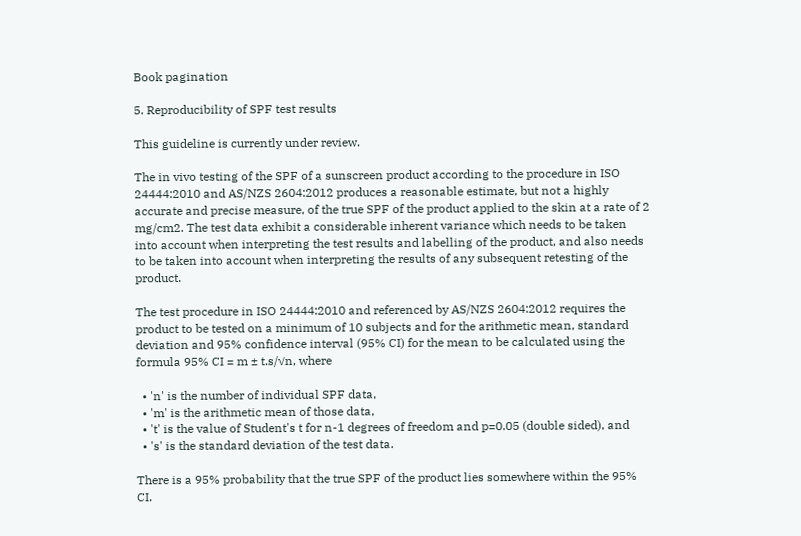Book pagination

5. Reproducibility of SPF test results

This guideline is currently under review.

The in vivo testing of the SPF of a sunscreen product according to the procedure in ISO 24444:2010 and AS/NZS 2604:2012 produces a reasonable estimate, but not a highly accurate and precise measure, of the true SPF of the product applied to the skin at a rate of 2 mg/cm2. The test data exhibit a considerable inherent variance which needs to be taken into account when interpreting the test results and labelling of the product, and also needs to be taken into account when interpreting the results of any subsequent retesting of the product.

The test procedure in ISO 24444:2010 and referenced by AS/NZS 2604:2012 requires the product to be tested on a minimum of 10 subjects and for the arithmetic mean, standard deviation and 95% confidence interval (95% CI) for the mean to be calculated using the formula 95% CI = m ± t.s/√n, where

  • 'n' is the number of individual SPF data,
  • 'm' is the arithmetic mean of those data,
  • 't' is the value of Student's t for n-1 degrees of freedom and p=0.05 (double sided), and
  • 's' is the standard deviation of the test data.

There is a 95% probability that the true SPF of the product lies somewhere within the 95% CI.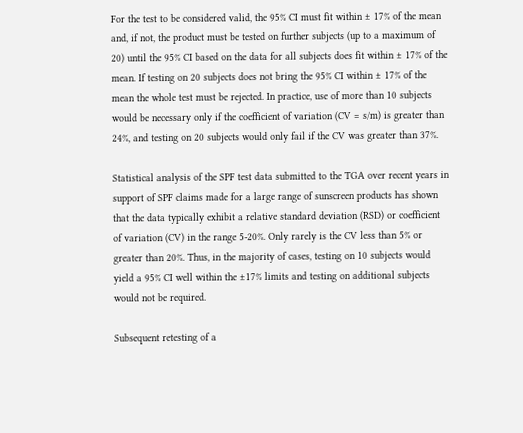For the test to be considered valid, the 95% CI must fit within ± 17% of the mean and, if not, the product must be tested on further subjects (up to a maximum of 20) until the 95% CI based on the data for all subjects does fit within ± 17% of the mean. If testing on 20 subjects does not bring the 95% CI within ± 17% of the mean the whole test must be rejected. In practice, use of more than 10 subjects would be necessary only if the coefficient of variation (CV = s/m) is greater than 24%, and testing on 20 subjects would only fail if the CV was greater than 37%.

Statistical analysis of the SPF test data submitted to the TGA over recent years in support of SPF claims made for a large range of sunscreen products has shown that the data typically exhibit a relative standard deviation (RSD) or coefficient of variation (CV) in the range 5-20%. Only rarely is the CV less than 5% or greater than 20%. Thus, in the majority of cases, testing on 10 subjects would yield a 95% CI well within the ±17% limits and testing on additional subjects would not be required.

Subsequent retesting of a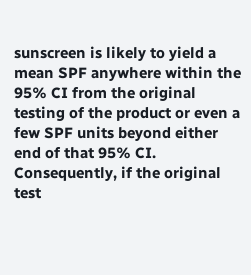sunscreen is likely to yield a mean SPF anywhere within the 95% CI from the original testing of the product or even a few SPF units beyond either end of that 95% CI. Consequently, if the original test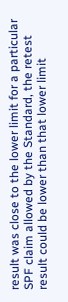result was close to the lower limit for a particular SPF claim allowed by the Standard, the retest result could be lower than that lower limit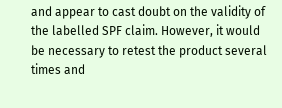and appear to cast doubt on the validity of the labelled SPF claim. However, it would be necessary to retest the product several times and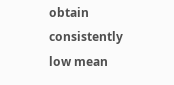obtain consistently low mean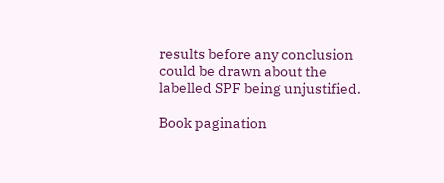results before any conclusion could be drawn about the labelled SPF being unjustified.

Book pagination